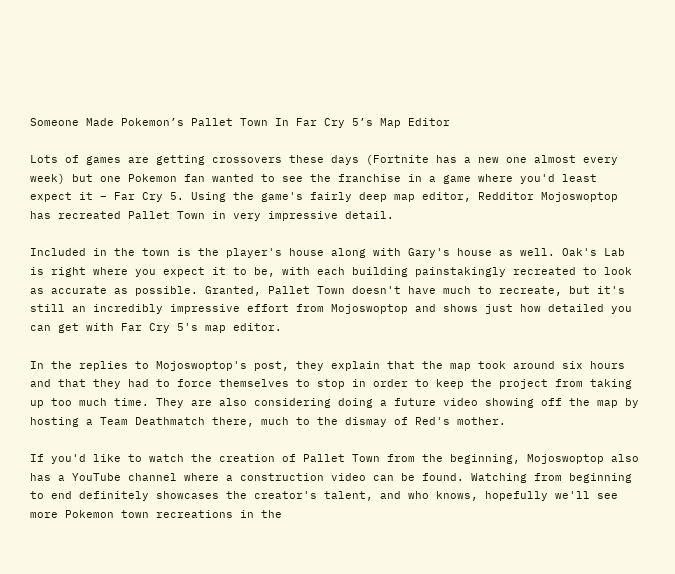Someone Made Pokemon’s Pallet Town In Far Cry 5’s Map Editor

Lots of games are getting crossovers these days (Fortnite has a new one almost every week) but one Pokemon fan wanted to see the franchise in a game where you'd least expect it – Far Cry 5. Using the game's fairly deep map editor, Redditor Mojoswoptop has recreated Pallet Town in very impressive detail.

Included in the town is the player's house along with Gary's house as well. Oak's Lab is right where you expect it to be, with each building painstakingly recreated to look as accurate as possible. Granted, Pallet Town doesn't have much to recreate, but it's still an incredibly impressive effort from Mojoswoptop and shows just how detailed you can get with Far Cry 5's map editor.

In the replies to Mojoswoptop's post, they explain that the map took around six hours and that they had to force themselves to stop in order to keep the project from taking up too much time. They are also considering doing a future video showing off the map by hosting a Team Deathmatch there, much to the dismay of Red's mother.

If you'd like to watch the creation of Pallet Town from the beginning, Mojoswoptop also has a YouTube channel where a construction video can be found. Watching from beginning to end definitely showcases the creator's talent, and who knows, hopefully we'll see more Pokemon town recreations in the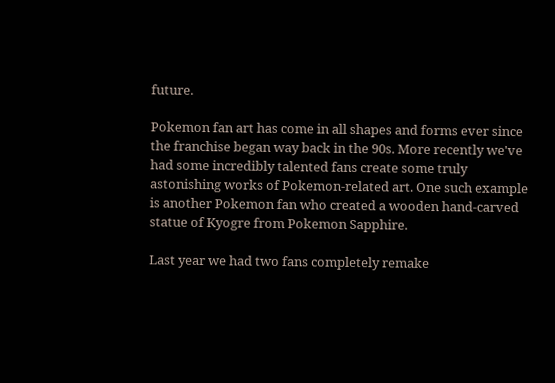future.

Pokemon fan art has come in all shapes and forms ever since the franchise began way back in the 90s. More recently we've had some incredibly talented fans create some truly astonishing works of Pokemon-related art. One such example is another Pokemon fan who created a wooden hand-carved statue of Kyogre from Pokemon Sapphire.

Last year we had two fans completely remake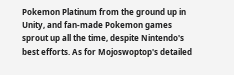Pokemon Platinum from the ground up in Unity, and fan-made Pokemon games sprout up all the time, despite Nintendo's best efforts. As for Mojoswoptop's detailed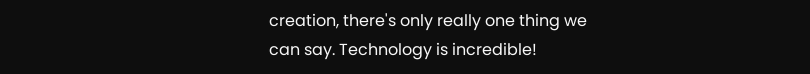creation, there's only really one thing we can say. Technology is incredible!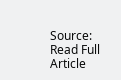Source: Read Full Article